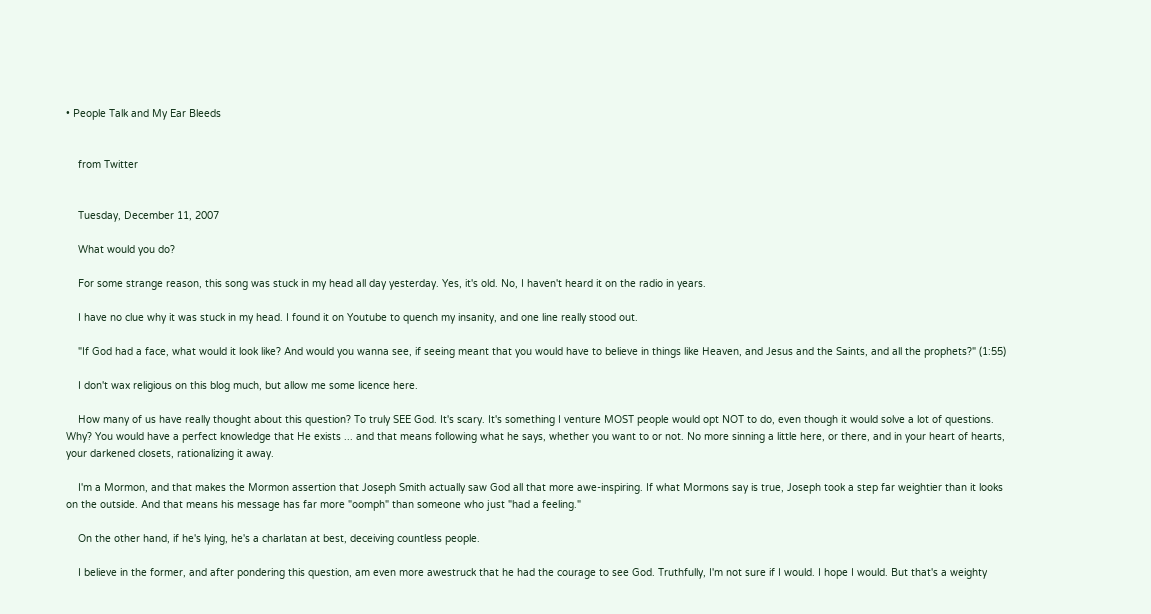• People Talk and My Ear Bleeds


    from Twitter


    Tuesday, December 11, 2007

    What would you do?

    For some strange reason, this song was stuck in my head all day yesterday. Yes, it's old. No, I haven't heard it on the radio in years.

    I have no clue why it was stuck in my head. I found it on Youtube to quench my insanity, and one line really stood out.

    "If God had a face, what would it look like? And would you wanna see, if seeing meant that you would have to believe in things like Heaven, and Jesus and the Saints, and all the prophets?" (1:55)

    I don't wax religious on this blog much, but allow me some licence here.

    How many of us have really thought about this question? To truly SEE God. It's scary. It's something I venture MOST people would opt NOT to do, even though it would solve a lot of questions. Why? You would have a perfect knowledge that He exists ... and that means following what he says, whether you want to or not. No more sinning a little here, or there, and in your heart of hearts, your darkened closets, rationalizing it away.

    I'm a Mormon, and that makes the Mormon assertion that Joseph Smith actually saw God all that more awe-inspiring. If what Mormons say is true, Joseph took a step far weightier than it looks on the outside. And that means his message has far more "oomph" than someone who just "had a feeling."

    On the other hand, if he's lying, he's a charlatan at best, deceiving countless people.

    I believe in the former, and after pondering this question, am even more awestruck that he had the courage to see God. Truthfully, I'm not sure if I would. I hope I would. But that's a weighty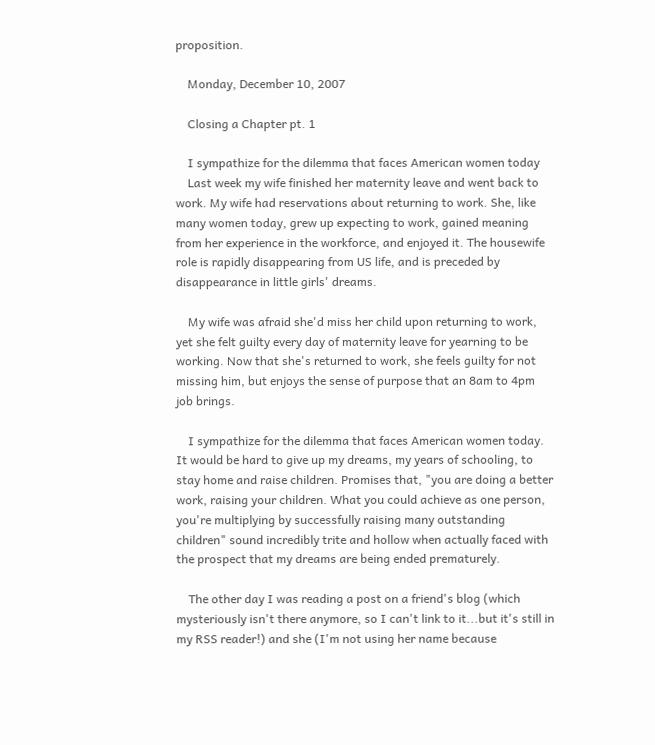proposition.

    Monday, December 10, 2007

    Closing a Chapter pt. 1

    I sympathize for the dilemma that faces American women today
    Last week my wife finished her maternity leave and went back to work. My wife had reservations about returning to work. She, like many women today, grew up expecting to work, gained meaning from her experience in the workforce, and enjoyed it. The housewife role is rapidly disappearing from US life, and is preceded by disappearance in little girls' dreams.

    My wife was afraid she'd miss her child upon returning to work, yet she felt guilty every day of maternity leave for yearning to be working. Now that she's returned to work, she feels guilty for not missing him, but enjoys the sense of purpose that an 8am to 4pm job brings.

    I sympathize for the dilemma that faces American women today. It would be hard to give up my dreams, my years of schooling, to stay home and raise children. Promises that, "you are doing a better work, raising your children. What you could achieve as one person, you're multiplying by successfully raising many outstanding children" sound incredibly trite and hollow when actually faced with the prospect that my dreams are being ended prematurely.

    The other day I was reading a post on a friend's blog (which mysteriously isn't there anymore, so I can't link to it...but it's still in my RSS reader!) and she (I'm not using her name because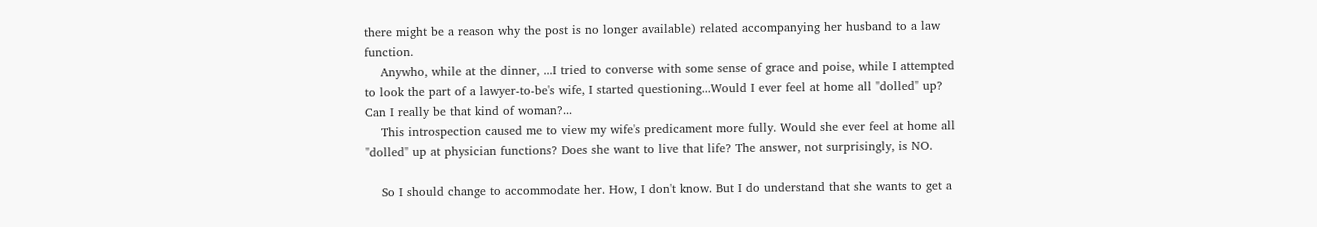there might be a reason why the post is no longer available) related accompanying her husband to a law function.
    Anywho, while at the dinner, ...I tried to converse with some sense of grace and poise, while I attempted to look the part of a lawyer-to-be's wife, I started questioning...Would I ever feel at home all "dolled" up? Can I really be that kind of woman?...
    This introspection caused me to view my wife's predicament more fully. Would she ever feel at home all "dolled" up at physician functions? Does she want to live that life? The answer, not surprisingly, is NO.

    So I should change to accommodate her. How, I don't know. But I do understand that she wants to get a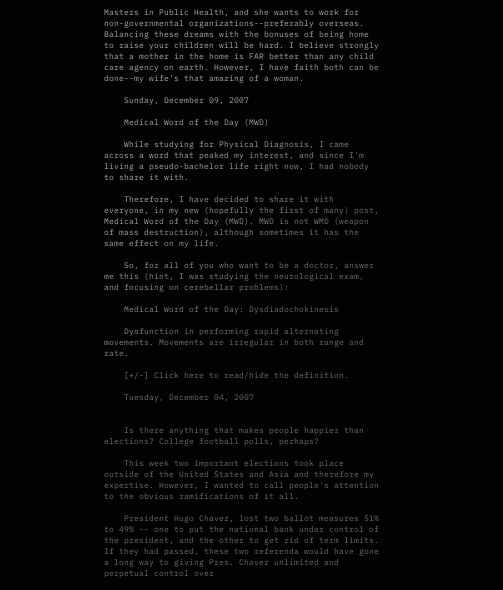Masters in Public Health, and she wants to work for non-governmental organizations--preferably overseas. Balancing these dreams with the bonuses of being home to raise your children will be hard. I believe strongly that a mother in the home is FAR better than any child care agency on earth. However, I have faith both can be done--my wife's that amazing of a woman.

    Sunday, December 09, 2007

    Medical Word of the Day (MWD)

    While studying for Physical Diagnosis, I came across a word that peaked my interest, and since I'm living a pseudo-bachelor life right now, I had nobody to share it with.

    Therefore, I have decided to share it with everyone, in my new (hopefully the first of many) post, Medical Word of the Day (MWD). MWD is not WMD (weapon of mass destruction), although sometimes it has the same effect on my life.

    So, for all of you who want to be a doctor, answer me this (hint, I was studying the neurological exam, and focusing on cerebellar problems):

    Medical Word of the Day: Dysdiadochokinesis

    Dysfunction in performing rapid alternating movements. Movements are irregular in both range and rate.

    [+/-] Click here to read/hide the definition.

    Tuesday, December 04, 2007


    Is there anything that makes people happier than elections? College football polls, perhaps?

    This week two important elections took place outside of the United States and Asia and therefore my expertise. However, I wanted to call people's attention to the obvious ramifications of it all.

    President Hugo Chavez, lost two ballot measures 51% to 49% -- one to put the national bank under control of the president, and the other to get rid of term limits. If they had passed, these two referenda would have gone a long way to giving Pres. Chavez unlimited and perpetual control over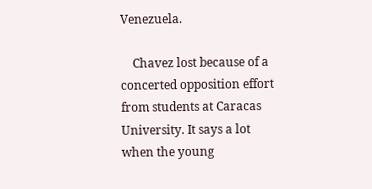Venezuela.

    Chavez lost because of a concerted opposition effort from students at Caracas University. It says a lot when the young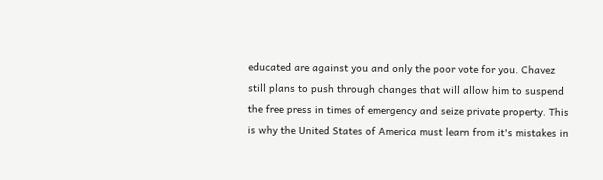educated are against you and only the poor vote for you. Chavez still plans to push through changes that will allow him to suspend the free press in times of emergency and seize private property. This is why the United States of America must learn from it's mistakes in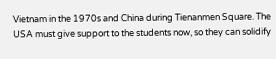Vietnam in the 1970s and China during Tienanmen Square. The USA must give support to the students now, so they can solidify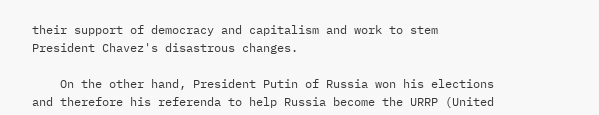their support of democracy and capitalism and work to stem President Chavez's disastrous changes.

    On the other hand, President Putin of Russia won his elections and therefore his referenda to help Russia become the URRP (United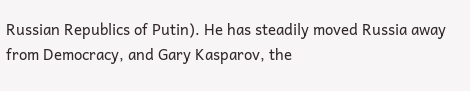Russian Republics of Putin). He has steadily moved Russia away from Democracy, and Gary Kasparov, the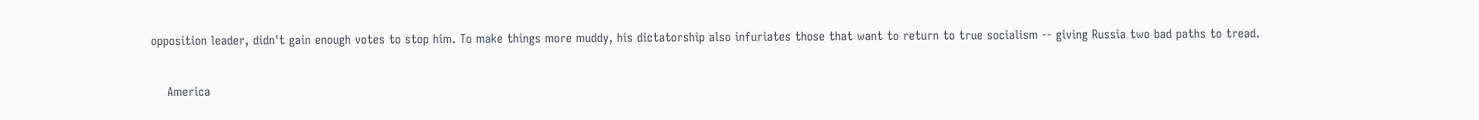opposition leader, didn't gain enough votes to stop him. To make things more muddy, his dictatorship also infuriates those that want to return to true socialism -- giving Russia two bad paths to tread.

    America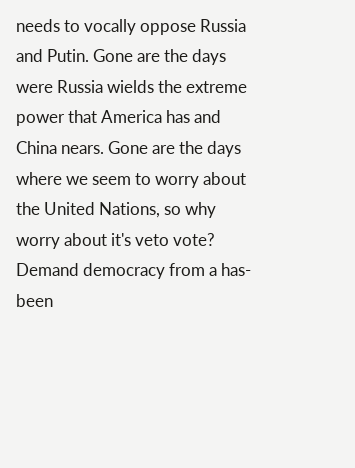needs to vocally oppose Russia and Putin. Gone are the days were Russia wields the extreme power that America has and China nears. Gone are the days where we seem to worry about the United Nations, so why worry about it's veto vote? Demand democracy from a has-been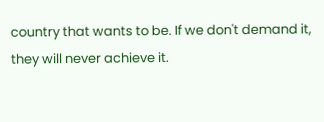country that wants to be. If we don't demand it, they will never achieve it.